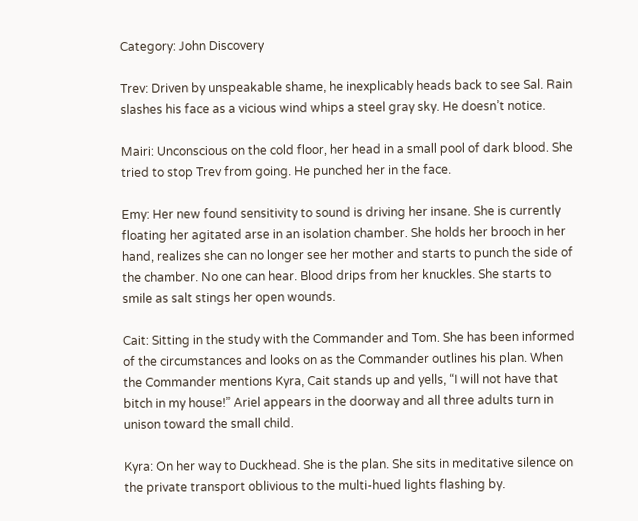Category: John Discovery

Trev: Driven by unspeakable shame, he inexplicably heads back to see Sal. Rain slashes his face as a vicious wind whips a steel gray sky. He doesn’t notice.

Mairi: Unconscious on the cold floor, her head in a small pool of dark blood. She tried to stop Trev from going. He punched her in the face.

Emy: Her new found sensitivity to sound is driving her insane. She is currently floating her agitated arse in an isolation chamber. She holds her brooch in her hand, realizes she can no longer see her mother and starts to punch the side of the chamber. No one can hear. Blood drips from her knuckles. She starts to smile as salt stings her open wounds.

Cait: Sitting in the study with the Commander and Tom. She has been informed of the circumstances and looks on as the Commander outlines his plan. When the Commander mentions Kyra, Cait stands up and yells, “I will not have that bitch in my house!” Ariel appears in the doorway and all three adults turn in unison toward the small child.

Kyra: On her way to Duckhead. She is the plan. She sits in meditative silence on the private transport oblivious to the multi-hued lights flashing by.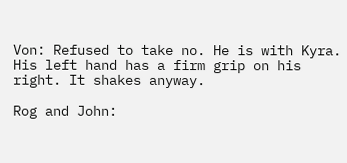Von: Refused to take no. He is with Kyra. His left hand has a firm grip on his right. It shakes anyway.

Rog and John: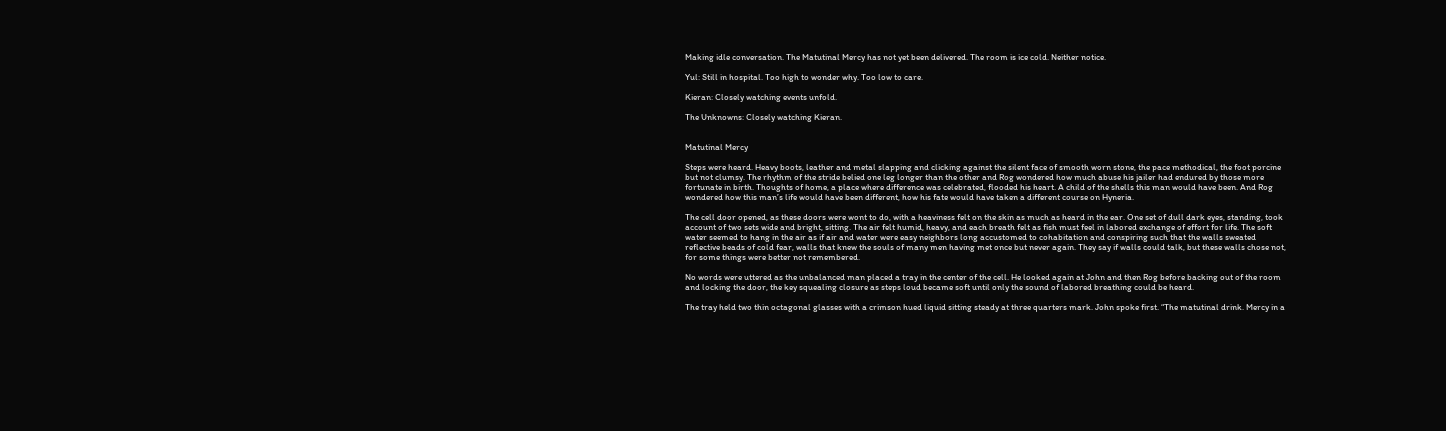Making idle conversation. The Matutinal Mercy has not yet been delivered. The room is ice cold. Neither notice.

Yul: Still in hospital. Too high to wonder why. Too low to care.

Kieran: Closely watching events unfold.

The Unknowns: Closely watching Kieran.


Matutinal Mercy

Steps were heard. Heavy boots, leather and metal slapping and clicking against the silent face of smooth worn stone, the pace methodical, the foot porcine but not clumsy. The rhythm of the stride belied one leg longer than the other and Rog wondered how much abuse his jailer had endured by those more fortunate in birth. Thoughts of home, a place where difference was celebrated, flooded his heart. A child of the shells this man would have been. And Rog wondered how this man’s life would have been different, how his fate would have taken a different course on Hyneria.

The cell door opened, as these doors were wont to do, with a heaviness felt on the skin as much as heard in the ear. One set of dull dark eyes, standing, took account of two sets wide and bright, sitting. The air felt humid, heavy, and each breath felt as fish must feel in labored exchange of effort for life. The soft water seemed to hang in the air as if air and water were easy neighbors long accustomed to cohabitation and conspiring such that the walls sweated reflective beads of cold fear, walls that knew the souls of many men having met once but never again. They say if walls could talk, but these walls chose not, for some things were better not remembered.

No words were uttered as the unbalanced man placed a tray in the center of the cell. He looked again at John and then Rog before backing out of the room and locking the door, the key squealing closure as steps loud became soft until only the sound of labored breathing could be heard.

The tray held two thin octagonal glasses with a crimson hued liquid sitting steady at three quarters mark. John spoke first. “The matutinal drink. Mercy in a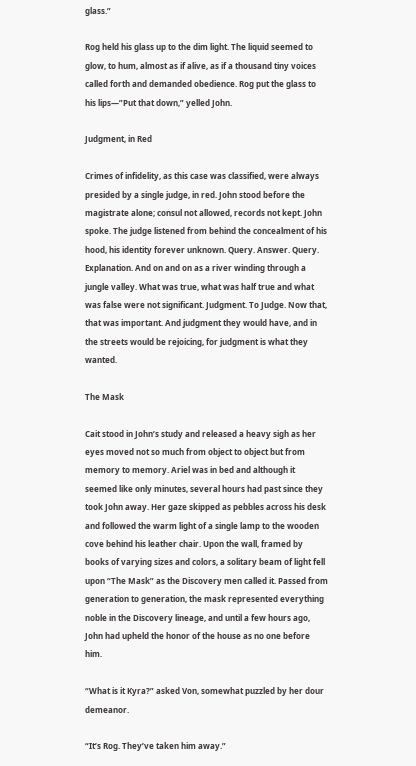glass.”

Rog held his glass up to the dim light. The liquid seemed to glow, to hum, almost as if alive, as if a thousand tiny voices called forth and demanded obedience. Rog put the glass to his lips—”Put that down,” yelled John.

Judgment, in Red

Crimes of infidelity, as this case was classified, were always presided by a single judge, in red. John stood before the magistrate alone; consul not allowed, records not kept. John spoke. The judge listened from behind the concealment of his hood, his identity forever unknown. Query. Answer. Query. Explanation. And on and on as a river winding through a jungle valley. What was true, what was half true and what was false were not significant. Judgment. To Judge. Now that, that was important. And judgment they would have, and in the streets would be rejoicing, for judgment is what they wanted.

The Mask

Cait stood in John’s study and released a heavy sigh as her eyes moved not so much from object to object but from memory to memory. Ariel was in bed and although it seemed like only minutes, several hours had past since they took John away. Her gaze skipped as pebbles across his desk and followed the warm light of a single lamp to the wooden cove behind his leather chair. Upon the wall, framed by books of varying sizes and colors, a solitary beam of light fell upon “The Mask” as the Discovery men called it. Passed from generation to generation, the mask represented everything noble in the Discovery lineage, and until a few hours ago, John had upheld the honor of the house as no one before him.

“What is it Kyra?” asked Von, somewhat puzzled by her dour demeanor.

“It’s Rog. They’ve taken him away.”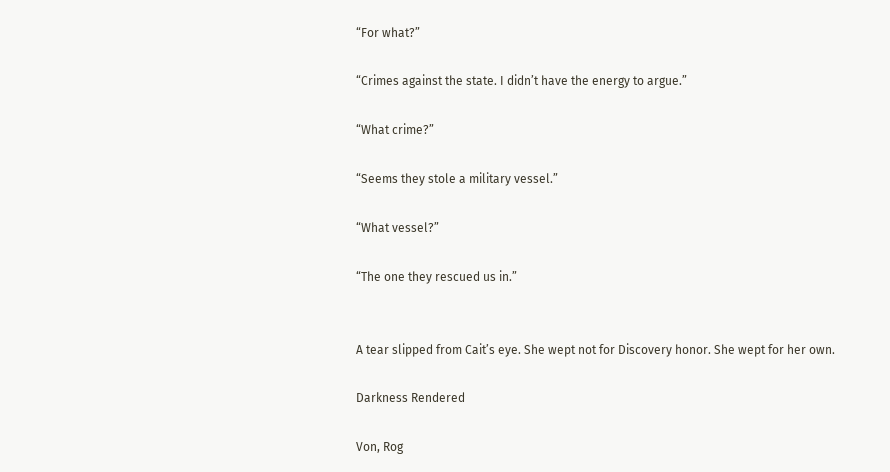“For what?”

“Crimes against the state. I didn’t have the energy to argue.”

“What crime?”

“Seems they stole a military vessel.”

“What vessel?”

“The one they rescued us in.”


A tear slipped from Cait’s eye. She wept not for Discovery honor. She wept for her own.

Darkness Rendered

Von, Rog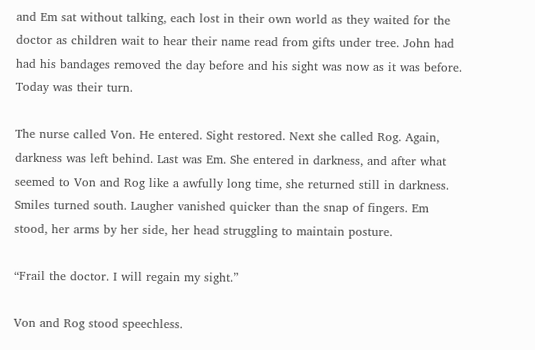and Em sat without talking, each lost in their own world as they waited for the doctor as children wait to hear their name read from gifts under tree. John had had his bandages removed the day before and his sight was now as it was before. Today was their turn.

The nurse called Von. He entered. Sight restored. Next she called Rog. Again, darkness was left behind. Last was Em. She entered in darkness, and after what seemed to Von and Rog like a awfully long time, she returned still in darkness. Smiles turned south. Laugher vanished quicker than the snap of fingers. Em stood, her arms by her side, her head struggling to maintain posture.

“Frail the doctor. I will regain my sight.”

Von and Rog stood speechless.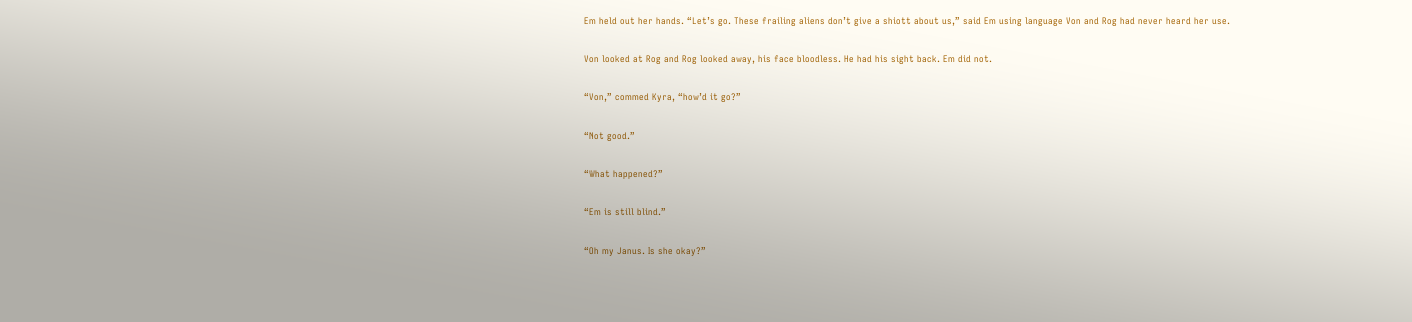Em held out her hands. “Let’s go. These frailing aliens don’t give a shiott about us,” said Em using language Von and Rog had never heard her use.

Von looked at Rog and Rog looked away, his face bloodless. He had his sight back. Em did not.

“Von,” commed Kyra, “how’d it go?”

“Not good.”

“What happened?”

“Em is still blind.”

“Oh my Janus. Is she okay?”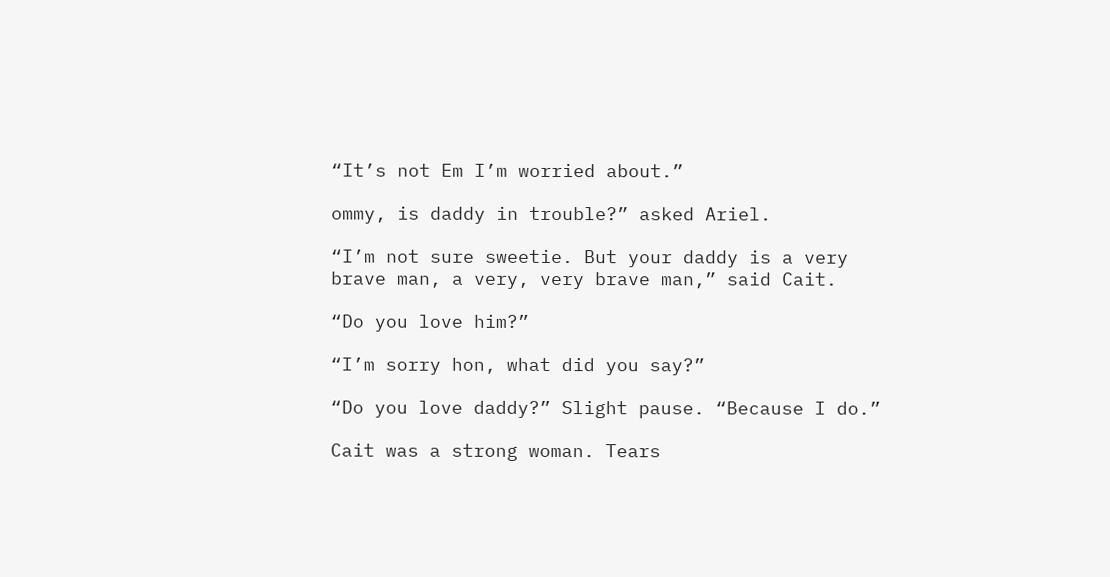“It’s not Em I’m worried about.”

ommy, is daddy in trouble?” asked Ariel.

“I’m not sure sweetie. But your daddy is a very brave man, a very, very brave man,” said Cait.

“Do you love him?”

“I’m sorry hon, what did you say?”

“Do you love daddy?” Slight pause. “Because I do.”

Cait was a strong woman. Tears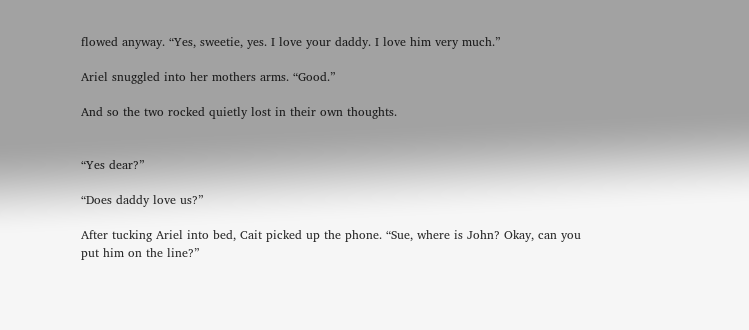flowed anyway. “Yes, sweetie, yes. I love your daddy. I love him very much.”

Ariel snuggled into her mothers arms. “Good.”

And so the two rocked quietly lost in their own thoughts.


“Yes dear?”

“Does daddy love us?”

After tucking Ariel into bed, Cait picked up the phone. “Sue, where is John? Okay, can you put him on the line?”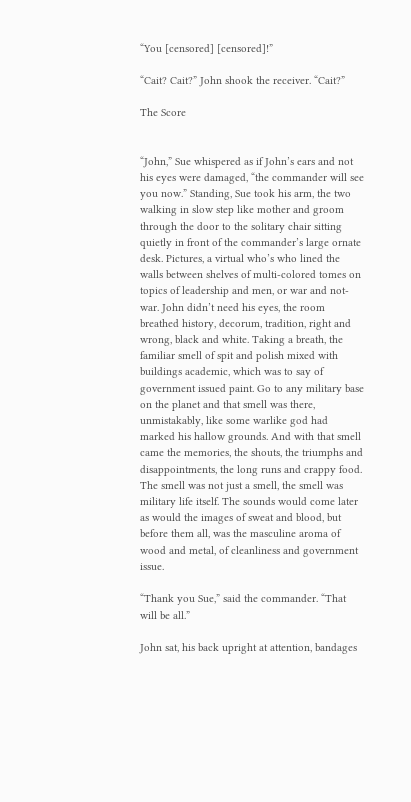“You [censored] [censored]!”

“Cait? Cait?” John shook the receiver. “Cait?”

The Score


“John,” Sue whispered as if John’s ears and not his eyes were damaged, “the commander will see you now.” Standing, Sue took his arm, the two walking in slow step like mother and groom through the door to the solitary chair sitting quietly in front of the commander’s large ornate desk. Pictures, a virtual who’s who lined the walls between shelves of multi-colored tomes on topics of leadership and men, or war and not-war. John didn’t need his eyes, the room breathed history, decorum, tradition, right and wrong, black and white. Taking a breath, the familiar smell of spit and polish mixed with buildings academic, which was to say of government issued paint. Go to any military base on the planet and that smell was there, unmistakably, like some warlike god had marked his hallow grounds. And with that smell came the memories, the shouts, the triumphs and disappointments, the long runs and crappy food. The smell was not just a smell, the smell was military life itself. The sounds would come later as would the images of sweat and blood, but before them all, was the masculine aroma of wood and metal, of cleanliness and government issue.

“Thank you Sue,” said the commander. “That will be all.”

John sat, his back upright at attention, bandages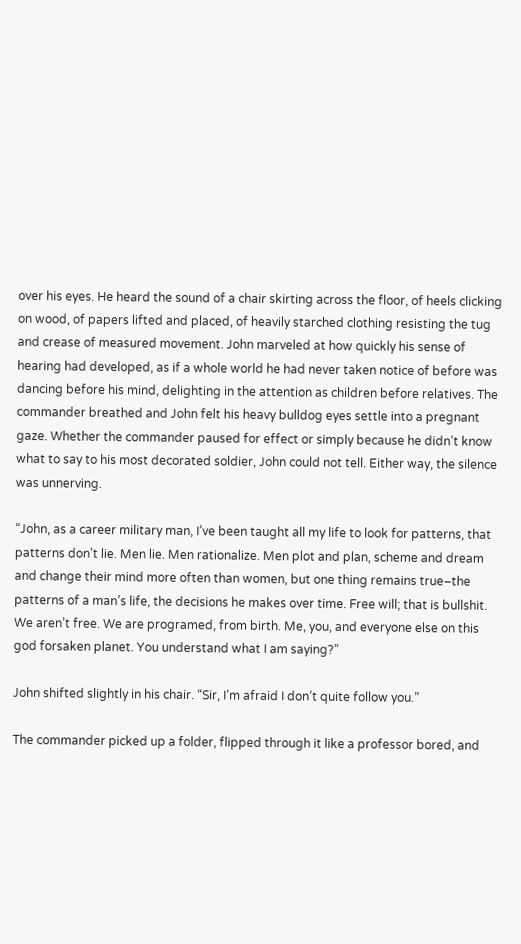over his eyes. He heard the sound of a chair skirting across the floor, of heels clicking on wood, of papers lifted and placed, of heavily starched clothing resisting the tug and crease of measured movement. John marveled at how quickly his sense of hearing had developed, as if a whole world he had never taken notice of before was dancing before his mind, delighting in the attention as children before relatives. The commander breathed and John felt his heavy bulldog eyes settle into a pregnant gaze. Whether the commander paused for effect or simply because he didn’t know what to say to his most decorated soldier, John could not tell. Either way, the silence was unnerving.

“John, as a career military man, I’ve been taught all my life to look for patterns, that patterns don’t lie. Men lie. Men rationalize. Men plot and plan, scheme and dream and change their mind more often than women, but one thing remains true–the patterns of a man’s life, the decisions he makes over time. Free will; that is bullshit. We aren’t free. We are programed, from birth. Me, you, and everyone else on this god forsaken planet. You understand what I am saying?”

John shifted slightly in his chair. “Sir, I’m afraid I don’t quite follow you.”

The commander picked up a folder, flipped through it like a professor bored, and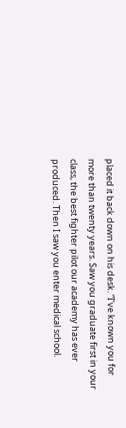placed it back down on his desk. “I’ve known you for more than twenty years. Saw you graduate first in your class, the best fighter pilot our academy has ever produced. Then I saw you enter medical school.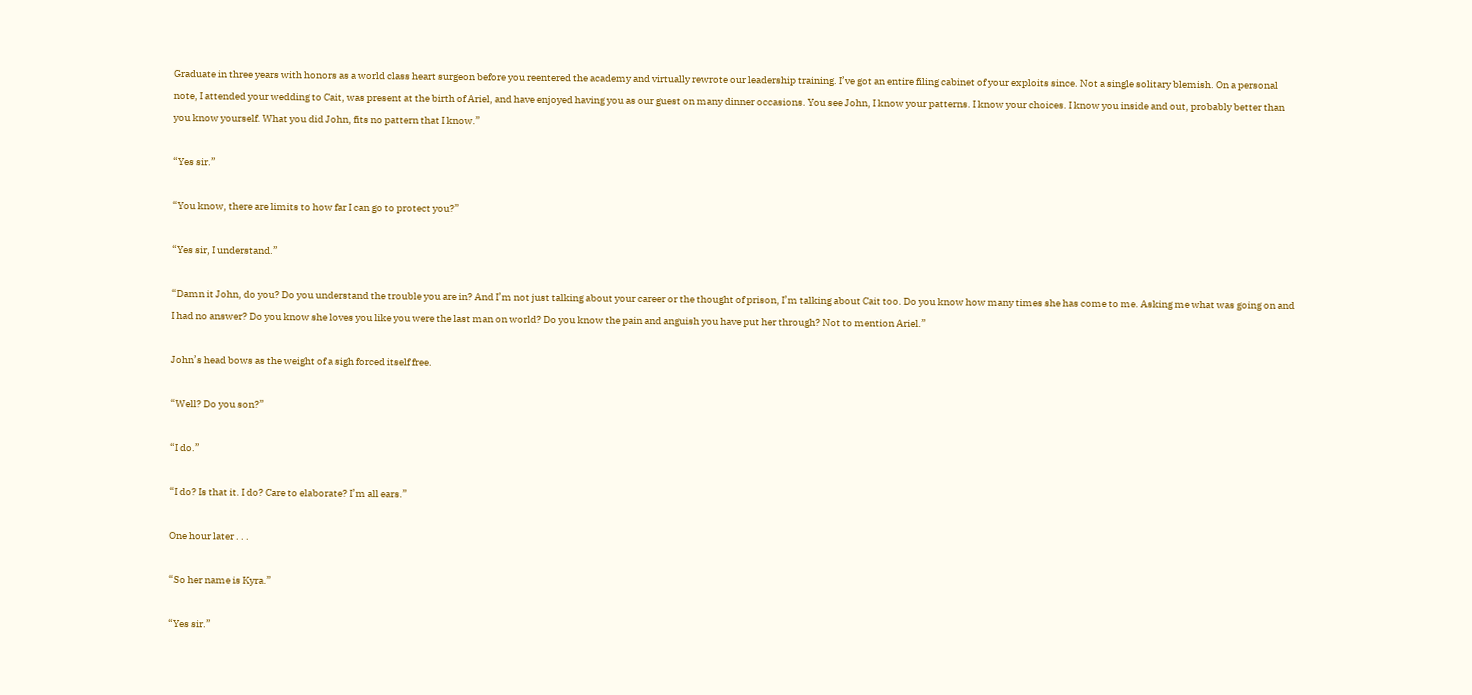Graduate in three years with honors as a world class heart surgeon before you reentered the academy and virtually rewrote our leadership training. I’ve got an entire filing cabinet of your exploits since. Not a single solitary blemish. On a personal note, I attended your wedding to Cait, was present at the birth of Ariel, and have enjoyed having you as our guest on many dinner occasions. You see John, I know your patterns. I know your choices. I know you inside and out, probably better than you know yourself. What you did John, fits no pattern that I know.”

“Yes sir.”

“You know, there are limits to how far I can go to protect you?”

“Yes sir, I understand.”

“Damn it John, do you? Do you understand the trouble you are in? And I’m not just talking about your career or the thought of prison, I’m talking about Cait too. Do you know how many times she has come to me. Asking me what was going on and I had no answer? Do you know she loves you like you were the last man on world? Do you know the pain and anguish you have put her through? Not to mention Ariel.”

John’s head bows as the weight of a sigh forced itself free.

“Well? Do you son?”

“I do.”

“I do? Is that it. I do? Care to elaborate? I’m all ears.”

One hour later . . .

“So her name is Kyra.”

“Yes sir.”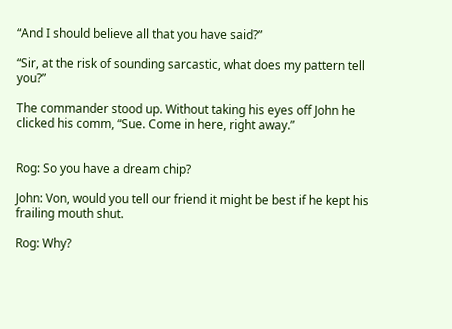“And I should believe all that you have said?”

“Sir, at the risk of sounding sarcastic, what does my pattern tell you?”

The commander stood up. Without taking his eyes off John he clicked his comm, “Sue. Come in here, right away.”


Rog: So you have a dream chip?

John: Von, would you tell our friend it might be best if he kept his frailing mouth shut.

Rog: Why?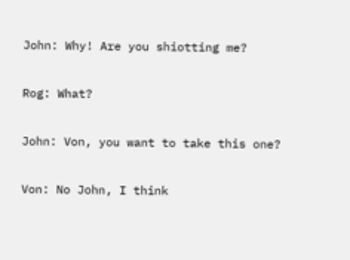John: Why! Are you shiotting me?

Rog: What?

John: Von, you want to take this one?

Von: No John, I think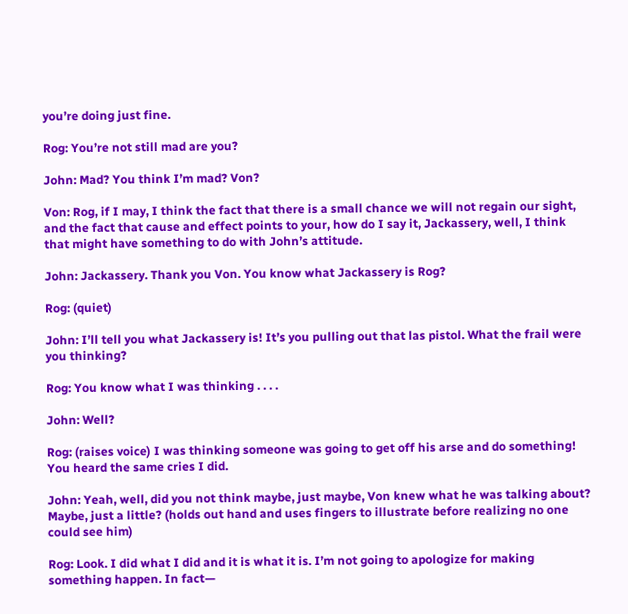you’re doing just fine.

Rog: You’re not still mad are you?

John: Mad? You think I’m mad? Von?

Von: Rog, if I may, I think the fact that there is a small chance we will not regain our sight, and the fact that cause and effect points to your, how do I say it, Jackassery, well, I think that might have something to do with John’s attitude.

John: Jackassery. Thank you Von. You know what Jackassery is Rog?

Rog: (quiet)

John: I’ll tell you what Jackassery is! It’s you pulling out that las pistol. What the frail were you thinking?

Rog: You know what I was thinking . . . .

John: Well?

Rog: (raises voice) I was thinking someone was going to get off his arse and do something! You heard the same cries I did.

John: Yeah, well, did you not think maybe, just maybe, Von knew what he was talking about? Maybe, just a little? (holds out hand and uses fingers to illustrate before realizing no one could see him)

Rog: Look. I did what I did and it is what it is. I’m not going to apologize for making something happen. In fact—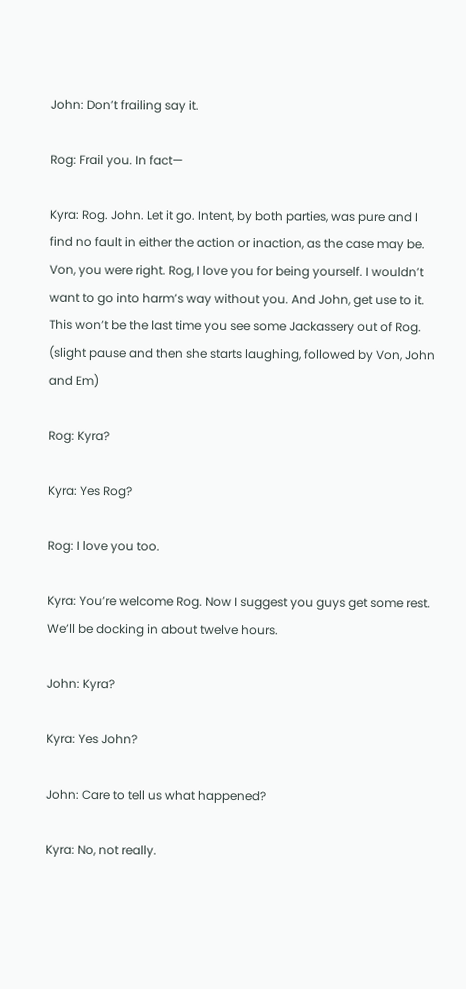John: Don’t frailing say it.

Rog: Frail you. In fact—

Kyra: Rog. John. Let it go. Intent, by both parties, was pure and I find no fault in either the action or inaction, as the case may be. Von, you were right. Rog, I love you for being yourself. I wouldn’t want to go into harm’s way without you. And John, get use to it. This won’t be the last time you see some Jackassery out of Rog. (slight pause and then she starts laughing, followed by Von, John and Em)

Rog: Kyra?

Kyra: Yes Rog?

Rog: I love you too.

Kyra: You’re welcome Rog. Now I suggest you guys get some rest. We’ll be docking in about twelve hours.

John: Kyra?

Kyra: Yes John?

John: Care to tell us what happened?

Kyra: No, not really.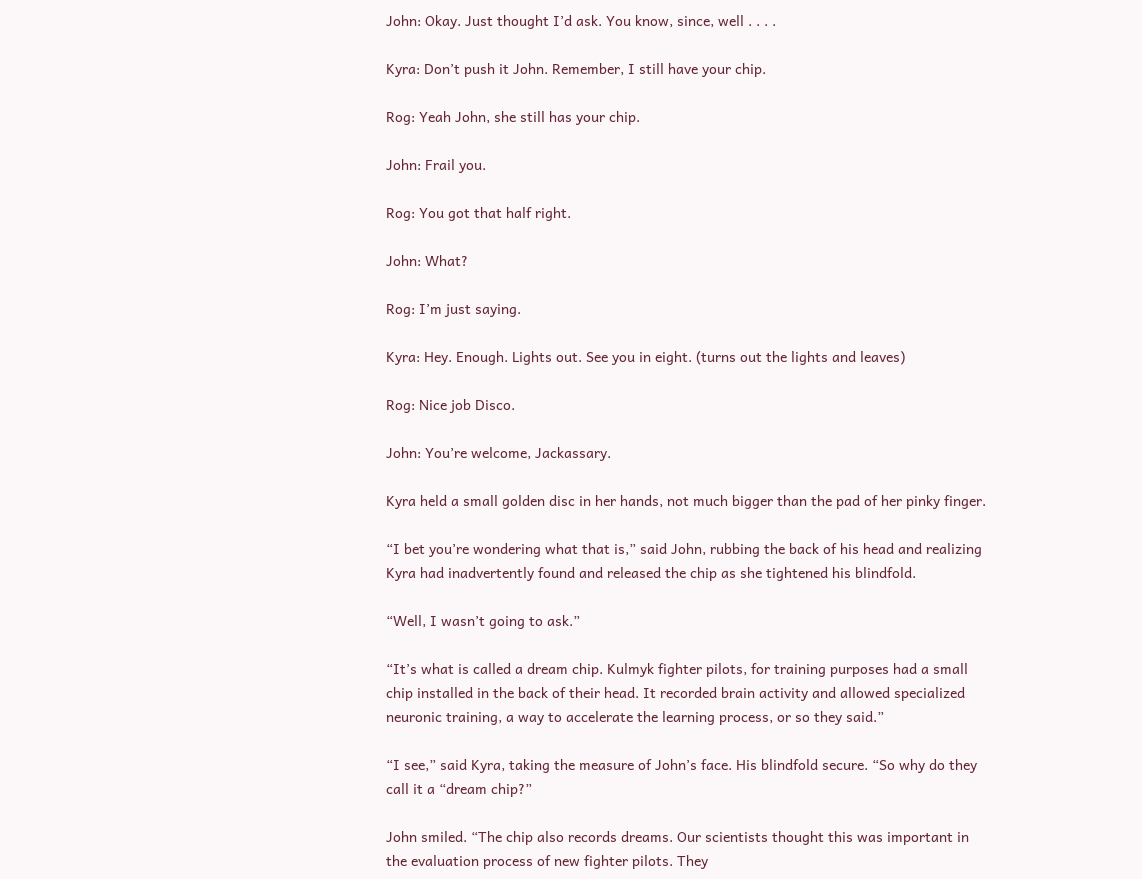John: Okay. Just thought I’d ask. You know, since, well . . . .

Kyra: Don’t push it John. Remember, I still have your chip.

Rog: Yeah John, she still has your chip.

John: Frail you.

Rog: You got that half right.

John: What?

Rog: I’m just saying.

Kyra: Hey. Enough. Lights out. See you in eight. (turns out the lights and leaves)

Rog: Nice job Disco.

John: You’re welcome, Jackassary.

Kyra held a small golden disc in her hands, not much bigger than the pad of her pinky finger.

“I bet you’re wondering what that is,” said John, rubbing the back of his head and realizing Kyra had inadvertently found and released the chip as she tightened his blindfold.

“Well, I wasn’t going to ask.”

“It’s what is called a dream chip. Kulmyk fighter pilots, for training purposes had a small chip installed in the back of their head. It recorded brain activity and allowed specialized neuronic training, a way to accelerate the learning process, or so they said.”

“I see,” said Kyra, taking the measure of John’s face. His blindfold secure. “So why do they call it a “dream chip?”

John smiled. “The chip also records dreams. Our scientists thought this was important in the evaluation process of new fighter pilots. They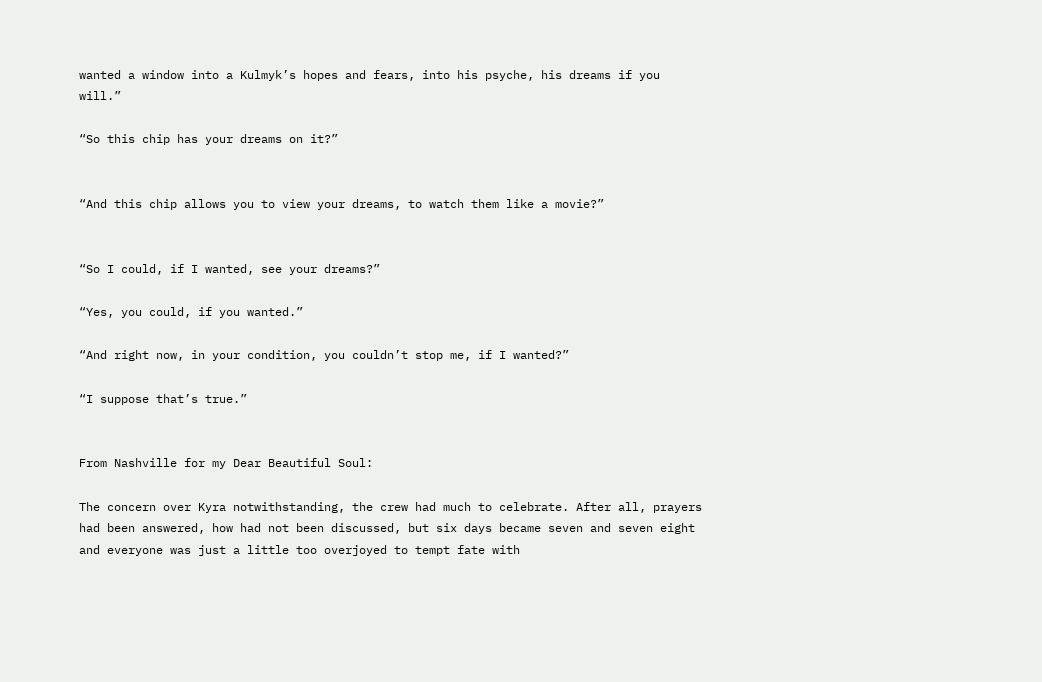wanted a window into a Kulmyk’s hopes and fears, into his psyche, his dreams if you will.”

“So this chip has your dreams on it?”


“And this chip allows you to view your dreams, to watch them like a movie?”


“So I could, if I wanted, see your dreams?”

“Yes, you could, if you wanted.”

“And right now, in your condition, you couldn’t stop me, if I wanted?”

“I suppose that’s true.”


From Nashville for my Dear Beautiful Soul:

The concern over Kyra notwithstanding, the crew had much to celebrate. After all, prayers had been answered, how had not been discussed, but six days became seven and seven eight and everyone was just a little too overjoyed to tempt fate with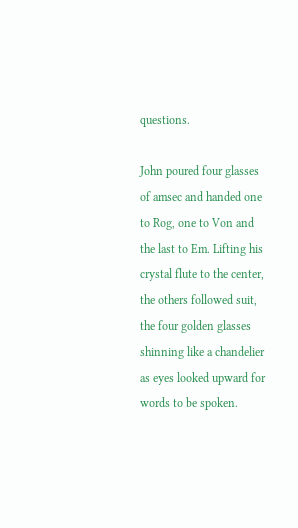questions.

John poured four glasses of amsec and handed one to Rog, one to Von and the last to Em. Lifting his crystal flute to the center, the others followed suit, the four golden glasses shinning like a chandelier as eyes looked upward for words to be spoken.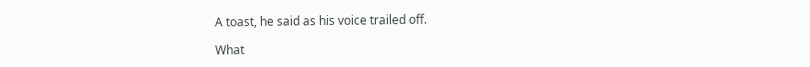A toast, he said as his voice trailed off.

What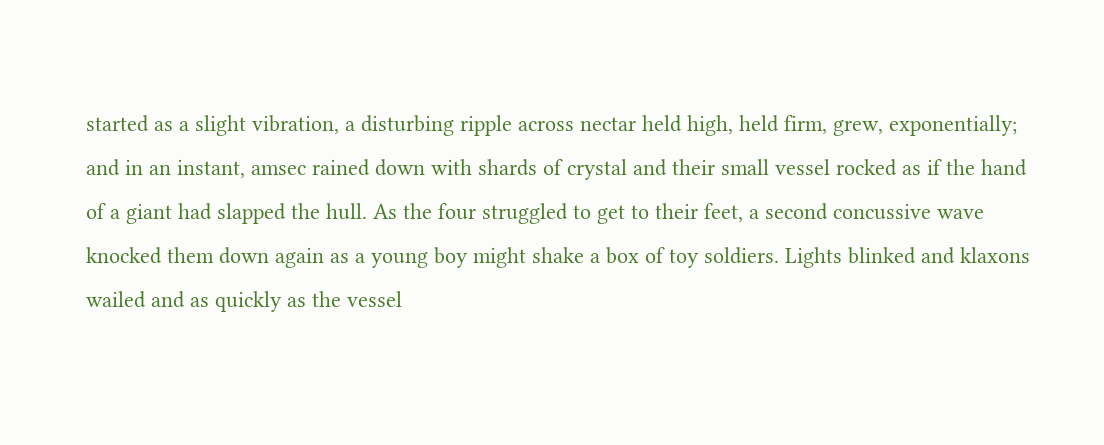started as a slight vibration, a disturbing ripple across nectar held high, held firm, grew, exponentially; and in an instant, amsec rained down with shards of crystal and their small vessel rocked as if the hand of a giant had slapped the hull. As the four struggled to get to their feet, a second concussive wave knocked them down again as a young boy might shake a box of toy soldiers. Lights blinked and klaxons wailed and as quickly as the vessel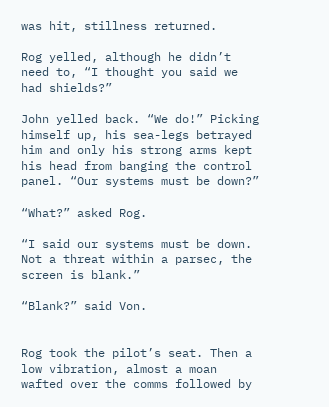was hit, stillness returned.

Rog yelled, although he didn’t need to, “I thought you said we had shields?”

John yelled back. “We do!” Picking himself up, his sea-legs betrayed him and only his strong arms kept his head from banging the control panel. “Our systems must be down?”

“What?” asked Rog.

“I said our systems must be down. Not a threat within a parsec, the screen is blank.”

“Blank?” said Von.


Rog took the pilot’s seat. Then a low vibration, almost a moan wafted over the comms followed by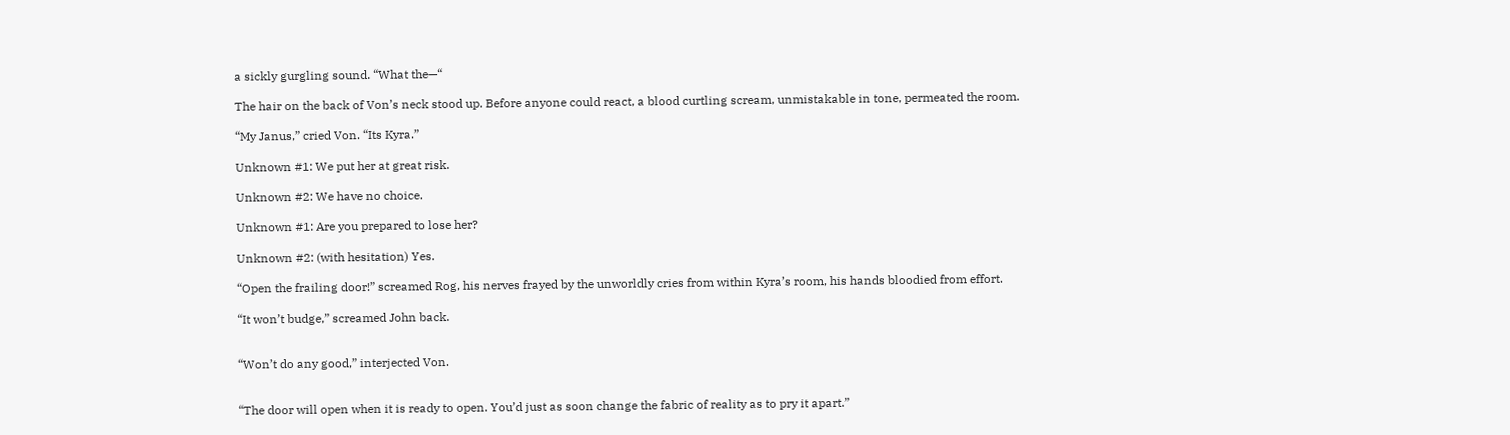a sickly gurgling sound. “What the—“

The hair on the back of Von’s neck stood up. Before anyone could react, a blood curtling scream, unmistakable in tone, permeated the room.

“My Janus,” cried Von. “Its Kyra.”

Unknown #1: We put her at great risk.

Unknown #2: We have no choice.

Unknown #1: Are you prepared to lose her?

Unknown #2: (with hesitation) Yes.

“Open the frailing door!” screamed Rog, his nerves frayed by the unworldly cries from within Kyra’s room, his hands bloodied from effort.

“It won’t budge,” screamed John back.


“Won’t do any good,” interjected Von.


“The door will open when it is ready to open. You’d just as soon change the fabric of reality as to pry it apart.”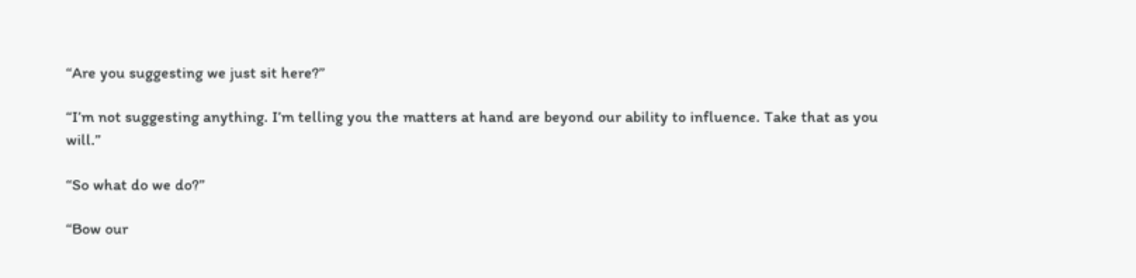“Are you suggesting we just sit here?”

“I’m not suggesting anything. I’m telling you the matters at hand are beyond our ability to influence. Take that as you will.”

“So what do we do?”

“Bow our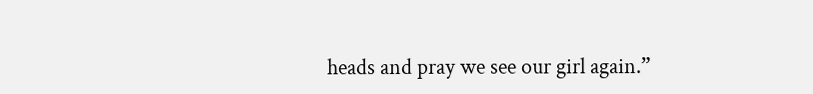heads and pray we see our girl again.”